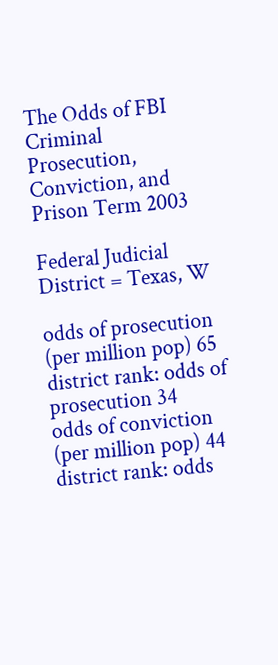The Odds of FBI Criminal Prosecution, Conviction, and Prison Term 2003

Federal Judicial District = Texas, W

odds of prosecution (per million pop) 65
district rank: odds of prosecution 34
odds of conviction (per million pop) 44
district rank: odds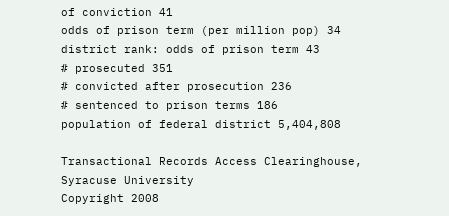of conviction 41
odds of prison term (per million pop) 34
district rank: odds of prison term 43
# prosecuted 351
# convicted after prosecution 236
# sentenced to prison terms 186
population of federal district 5,404,808

Transactional Records Access Clearinghouse, Syracuse University
Copyright 2008